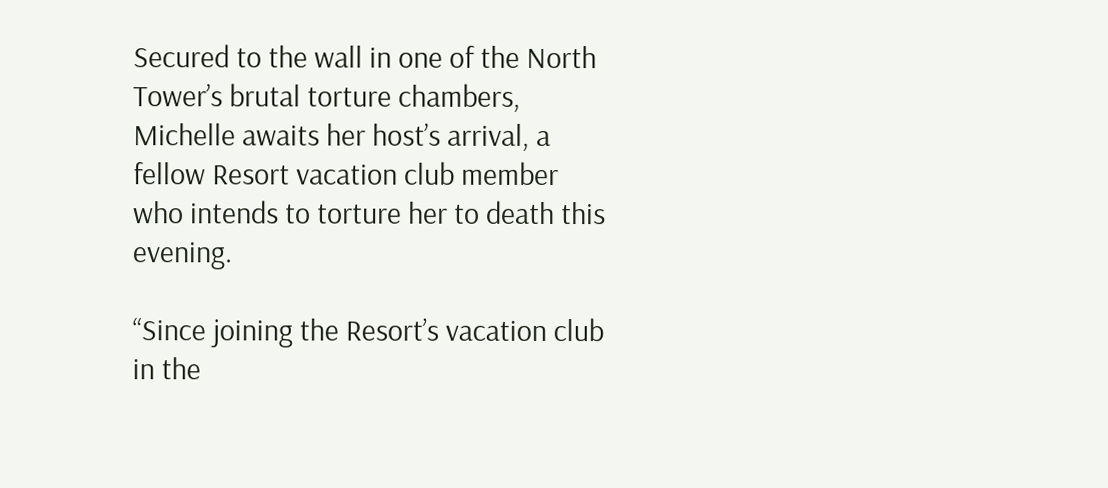Secured to the wall in one of the North Tower’s brutal torture chambers, Michelle awaits her host’s arrival, a fellow Resort vacation club member who intends to torture her to death this evening.

“Since joining the Resort’s vacation club in the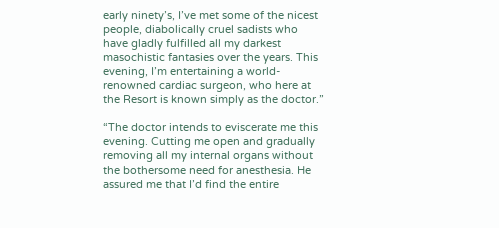early ninety’s, I’ve met some of the nicest people, diabolically cruel sadists who have gladly fulfilled all my darkest masochistic fantasies over the years. This evening, I’m entertaining a world-renowned cardiac surgeon, who here at the Resort is known simply as the doctor.”

“The doctor intends to eviscerate me this evening. Cutting me open and gradually removing all my internal organs without the bothersome need for anesthesia. He assured me that I’d find the entire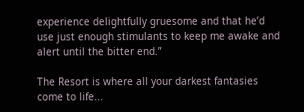experience delightfully gruesome and that he’d use just enough stimulants to keep me awake and alert until the bitter end.”

The Resort is where all your darkest fantasies come to life...